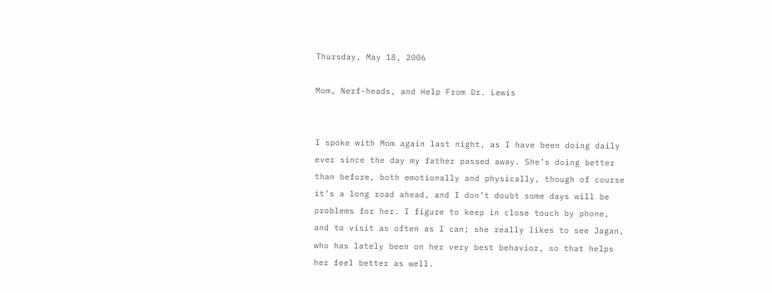Thursday, May 18, 2006

Mom, Nerf-heads, and Help From Dr. Lewis


I spoke with Mom again last night, as I have been doing daily ever since the day my father passed away. She’s doing better than before, both emotionally and physically, though of course it’s a long road ahead, and I don’t doubt some days will be problems for her. I figure to keep in close touch by phone, and to visit as often as I can; she really likes to see Jagan, who has lately been on her very best behavior, so that helps her feel better as well.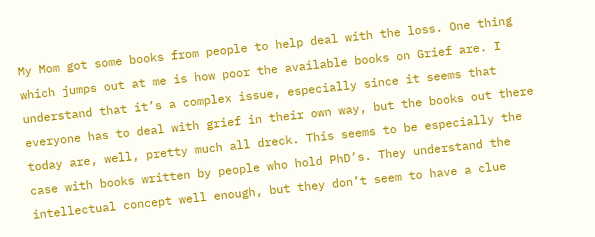My Mom got some books from people to help deal with the loss. One thing which jumps out at me is how poor the available books on Grief are. I understand that it’s a complex issue, especially since it seems that everyone has to deal with grief in their own way, but the books out there today are, well, pretty much all dreck. This seems to be especially the case with books written by people who hold PhD’s. They understand the intellectual concept well enough, but they don’t seem to have a clue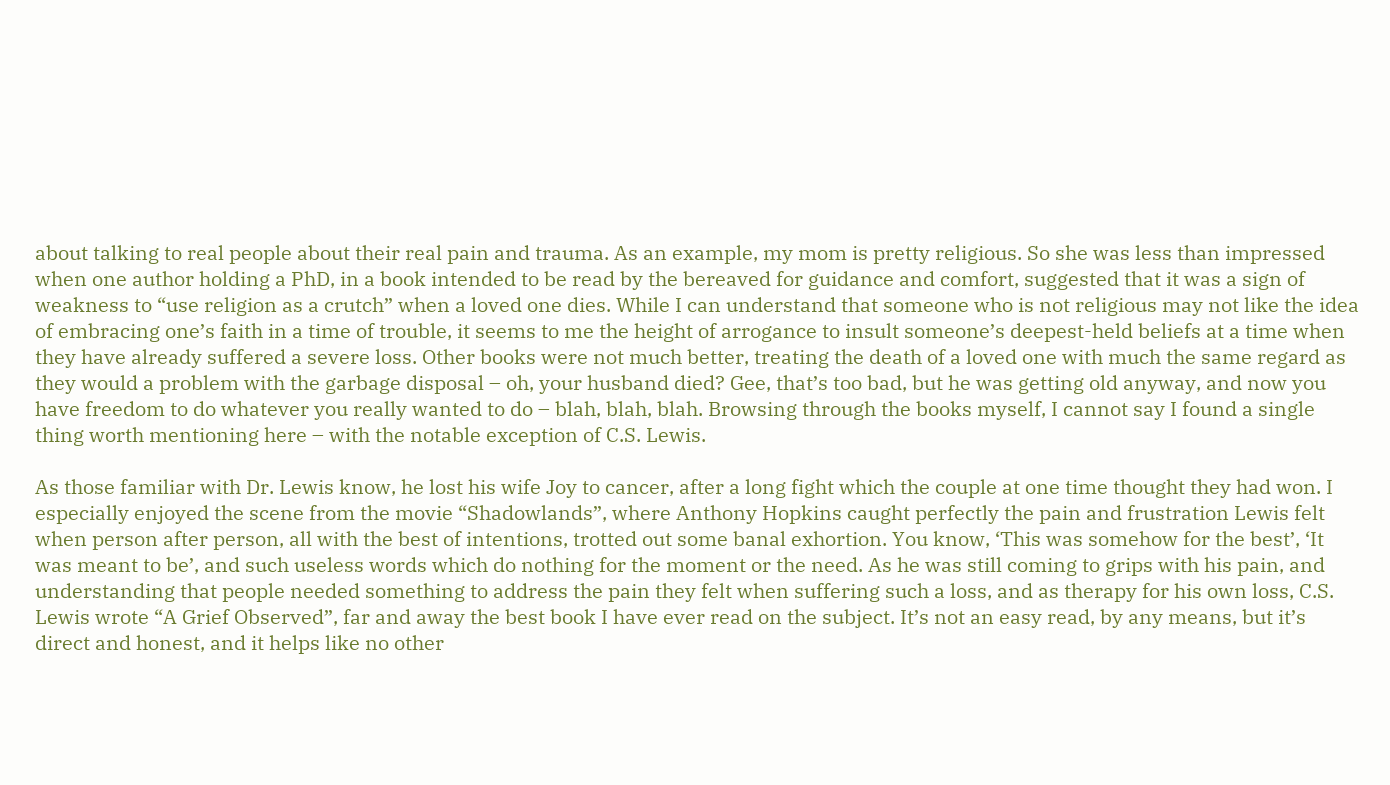about talking to real people about their real pain and trauma. As an example, my mom is pretty religious. So she was less than impressed when one author holding a PhD, in a book intended to be read by the bereaved for guidance and comfort, suggested that it was a sign of weakness to “use religion as a crutch” when a loved one dies. While I can understand that someone who is not religious may not like the idea of embracing one’s faith in a time of trouble, it seems to me the height of arrogance to insult someone’s deepest-held beliefs at a time when they have already suffered a severe loss. Other books were not much better, treating the death of a loved one with much the same regard as they would a problem with the garbage disposal – oh, your husband died? Gee, that’s too bad, but he was getting old anyway, and now you have freedom to do whatever you really wanted to do – blah, blah, blah. Browsing through the books myself, I cannot say I found a single thing worth mentioning here – with the notable exception of C.S. Lewis.

As those familiar with Dr. Lewis know, he lost his wife Joy to cancer, after a long fight which the couple at one time thought they had won. I especially enjoyed the scene from the movie “Shadowlands”, where Anthony Hopkins caught perfectly the pain and frustration Lewis felt when person after person, all with the best of intentions, trotted out some banal exhortion. You know, ‘This was somehow for the best’, ‘It was meant to be’, and such useless words which do nothing for the moment or the need. As he was still coming to grips with his pain, and understanding that people needed something to address the pain they felt when suffering such a loss, and as therapy for his own loss, C.S. Lewis wrote “A Grief Observed”, far and away the best book I have ever read on the subject. It’s not an easy read, by any means, but it’s direct and honest, and it helps like no other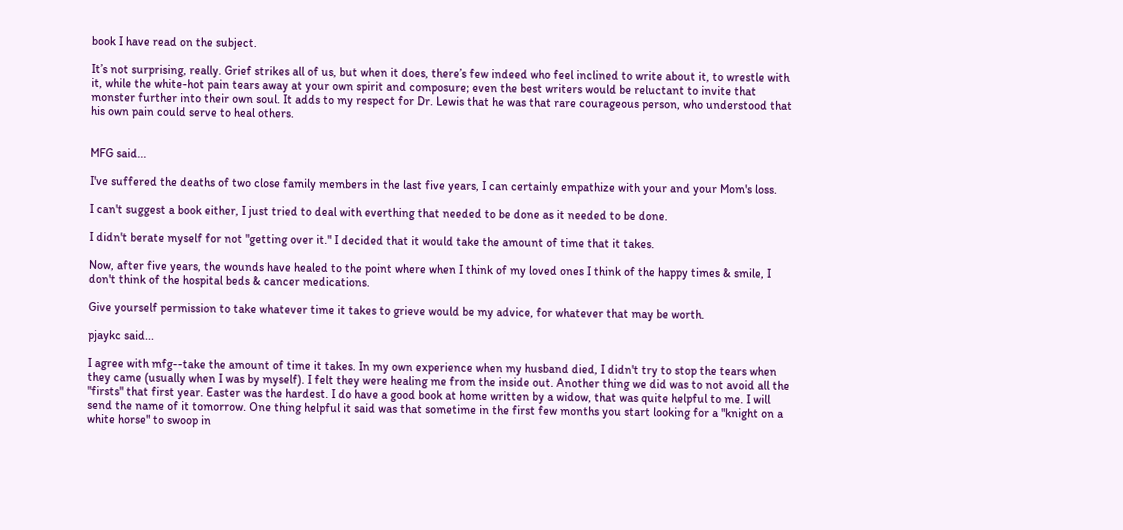book I have read on the subject.

It’s not surprising, really. Grief strikes all of us, but when it does, there’s few indeed who feel inclined to write about it, to wrestle with it, while the white-hot pain tears away at your own spirit and composure; even the best writers would be reluctant to invite that monster further into their own soul. It adds to my respect for Dr. Lewis that he was that rare courageous person, who understood that his own pain could serve to heal others.


MFG said...

I've suffered the deaths of two close family members in the last five years, I can certainly empathize with your and your Mom's loss.

I can't suggest a book either, I just tried to deal with everthing that needed to be done as it needed to be done.

I didn't berate myself for not "getting over it." I decided that it would take the amount of time that it takes.

Now, after five years, the wounds have healed to the point where when I think of my loved ones I think of the happy times & smile, I don't think of the hospital beds & cancer medications.

Give yourself permission to take whatever time it takes to grieve would be my advice, for whatever that may be worth.

pjaykc said...

I agree with mfg--take the amount of time it takes. In my own experience when my husband died, I didn't try to stop the tears when they came (usually when I was by myself). I felt they were healing me from the inside out. Another thing we did was to not avoid all the "firsts" that first year. Easter was the hardest. I do have a good book at home written by a widow, that was quite helpful to me. I will send the name of it tomorrow. One thing helpful it said was that sometime in the first few months you start looking for a "knight on a white horse" to swoop in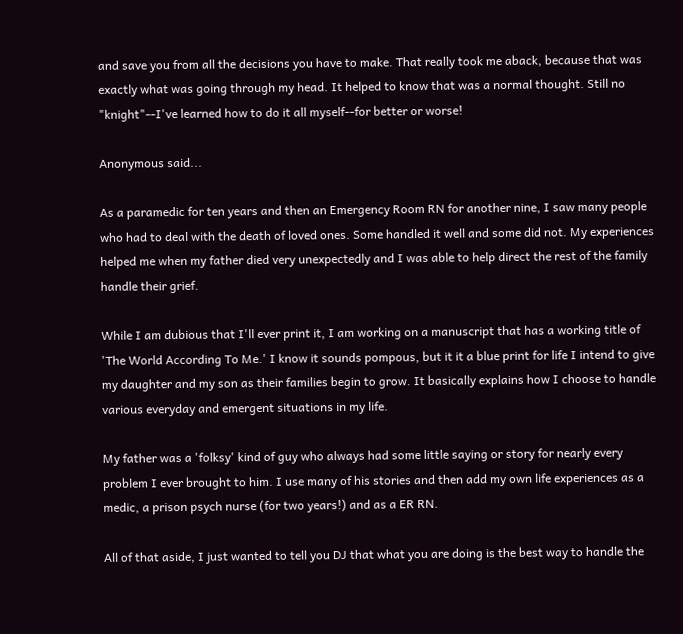and save you from all the decisions you have to make. That really took me aback, because that was exactly what was going through my head. It helped to know that was a normal thought. Still no "knight"--I've learned how to do it all myself--for better or worse!

Anonymous said...

As a paramedic for ten years and then an Emergency Room RN for another nine, I saw many people who had to deal with the death of loved ones. Some handled it well and some did not. My experiences helped me when my father died very unexpectedly and I was able to help direct the rest of the family handle their grief.

While I am dubious that I'll ever print it, I am working on a manuscript that has a working title of 'The World According To Me.' I know it sounds pompous, but it it a blue print for life I intend to give my daughter and my son as their families begin to grow. It basically explains how I choose to handle various everyday and emergent situations in my life.

My father was a 'folksy' kind of guy who always had some little saying or story for nearly every problem I ever brought to him. I use many of his stories and then add my own life experiences as a medic, a prison psych nurse (for two years!) and as a ER RN.

All of that aside, I just wanted to tell you DJ that what you are doing is the best way to handle the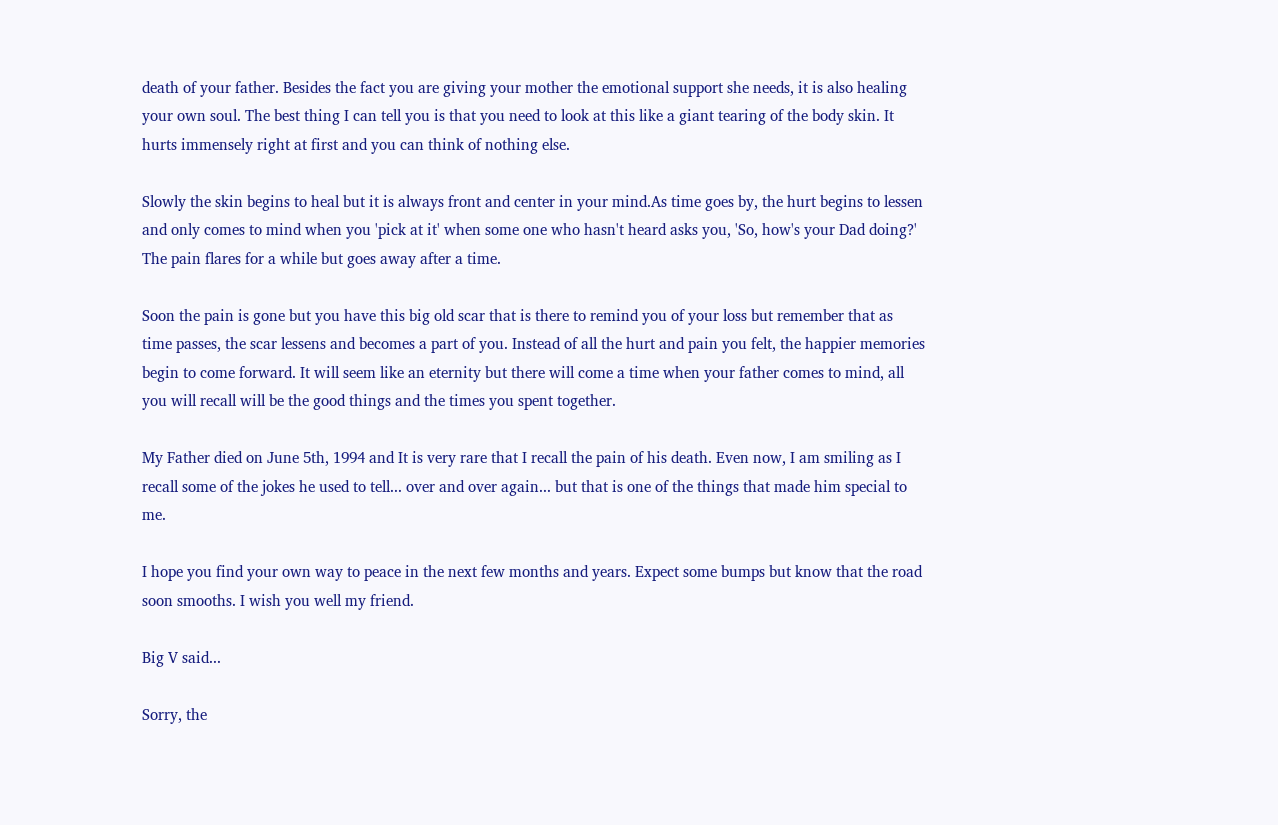death of your father. Besides the fact you are giving your mother the emotional support she needs, it is also healing your own soul. The best thing I can tell you is that you need to look at this like a giant tearing of the body skin. It hurts immensely right at first and you can think of nothing else.

Slowly the skin begins to heal but it is always front and center in your mind.As time goes by, the hurt begins to lessen and only comes to mind when you 'pick at it' when some one who hasn't heard asks you, 'So, how's your Dad doing?' The pain flares for a while but goes away after a time.

Soon the pain is gone but you have this big old scar that is there to remind you of your loss but remember that as time passes, the scar lessens and becomes a part of you. Instead of all the hurt and pain you felt, the happier memories begin to come forward. It will seem like an eternity but there will come a time when your father comes to mind, all you will recall will be the good things and the times you spent together.

My Father died on June 5th, 1994 and It is very rare that I recall the pain of his death. Even now, I am smiling as I recall some of the jokes he used to tell... over and over again... but that is one of the things that made him special to me.

I hope you find your own way to peace in the next few months and years. Expect some bumps but know that the road soon smooths. I wish you well my friend.

Big V said...

Sorry, the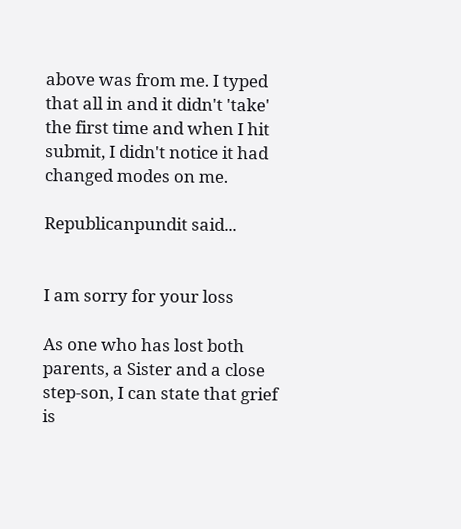above was from me. I typed that all in and it didn't 'take' the first time and when I hit submit, I didn't notice it had changed modes on me.

Republicanpundit said...


I am sorry for your loss

As one who has lost both parents, a Sister and a close step-son, I can state that grief is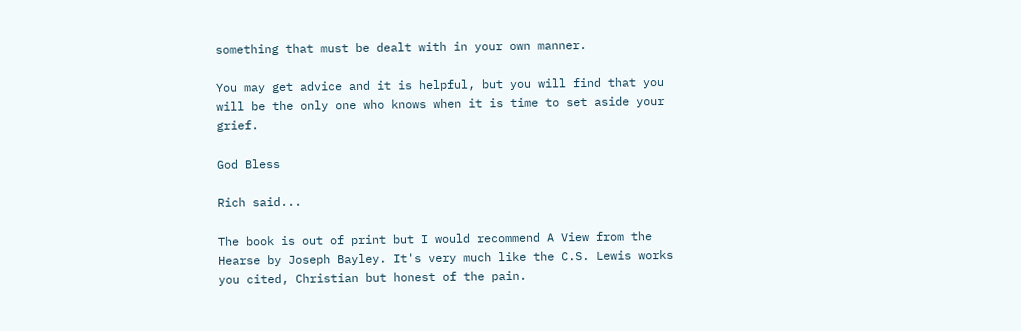something that must be dealt with in your own manner.

You may get advice and it is helpful, but you will find that you will be the only one who knows when it is time to set aside your grief.

God Bless

Rich said...

The book is out of print but I would recommend A View from the Hearse by Joseph Bayley. It's very much like the C.S. Lewis works you cited, Christian but honest of the pain.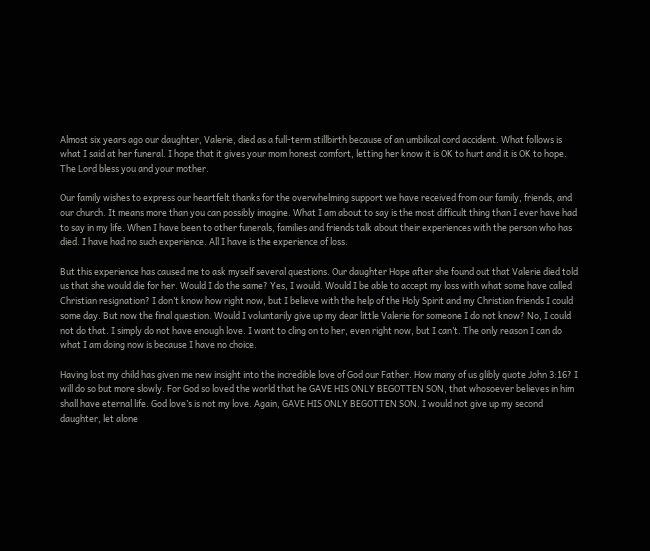Almost six years ago our daughter, Valerie, died as a full-term stillbirth because of an umbilical cord accident. What follows is what I said at her funeral. I hope that it gives your mom honest comfort, letting her know it is OK to hurt and it is OK to hope. The Lord bless you and your mother.

Our family wishes to express our heartfelt thanks for the overwhelming support we have received from our family, friends, and our church. It means more than you can possibly imagine. What I am about to say is the most difficult thing than I ever have had to say in my life. When I have been to other funerals, families and friends talk about their experiences with the person who has died. I have had no such experience. All I have is the experience of loss.

But this experience has caused me to ask myself several questions. Our daughter Hope after she found out that Valerie died told us that she would die for her. Would I do the same? Yes, I would. Would I be able to accept my loss with what some have called Christian resignation? I don’t know how right now, but I believe with the help of the Holy Spirit and my Christian friends I could some day. But now the final question. Would I voluntarily give up my dear little Valerie for someone I do not know? No, I could not do that. I simply do not have enough love. I want to cling on to her, even right now, but I can’t. The only reason I can do what I am doing now is because I have no choice.

Having lost my child has given me new insight into the incredible love of God our Father. How many of us glibly quote John 3:16? I will do so but more slowly. For God so loved the world that he GAVE HIS ONLY BEGOTTEN SON, that whosoever believes in him shall have eternal life. God love’s is not my love. Again, GAVE HIS ONLY BEGOTTEN SON. I would not give up my second daughter, let alone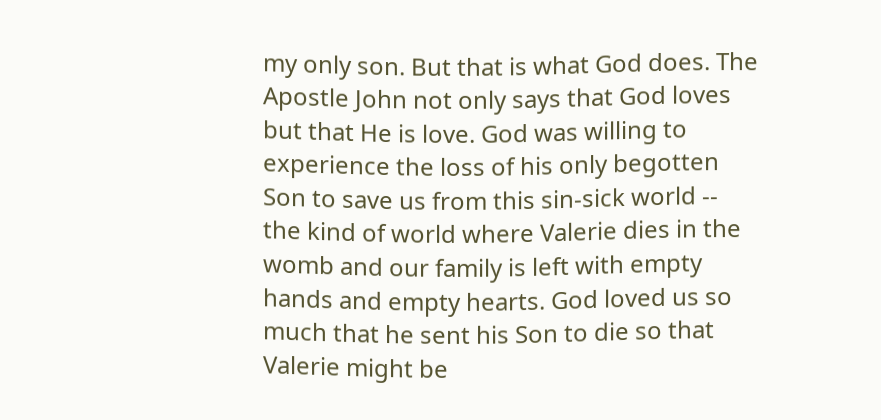my only son. But that is what God does. The Apostle John not only says that God loves but that He is love. God was willing to experience the loss of his only begotten Son to save us from this sin-sick world -- the kind of world where Valerie dies in the womb and our family is left with empty hands and empty hearts. God loved us so much that he sent his Son to die so that Valerie might be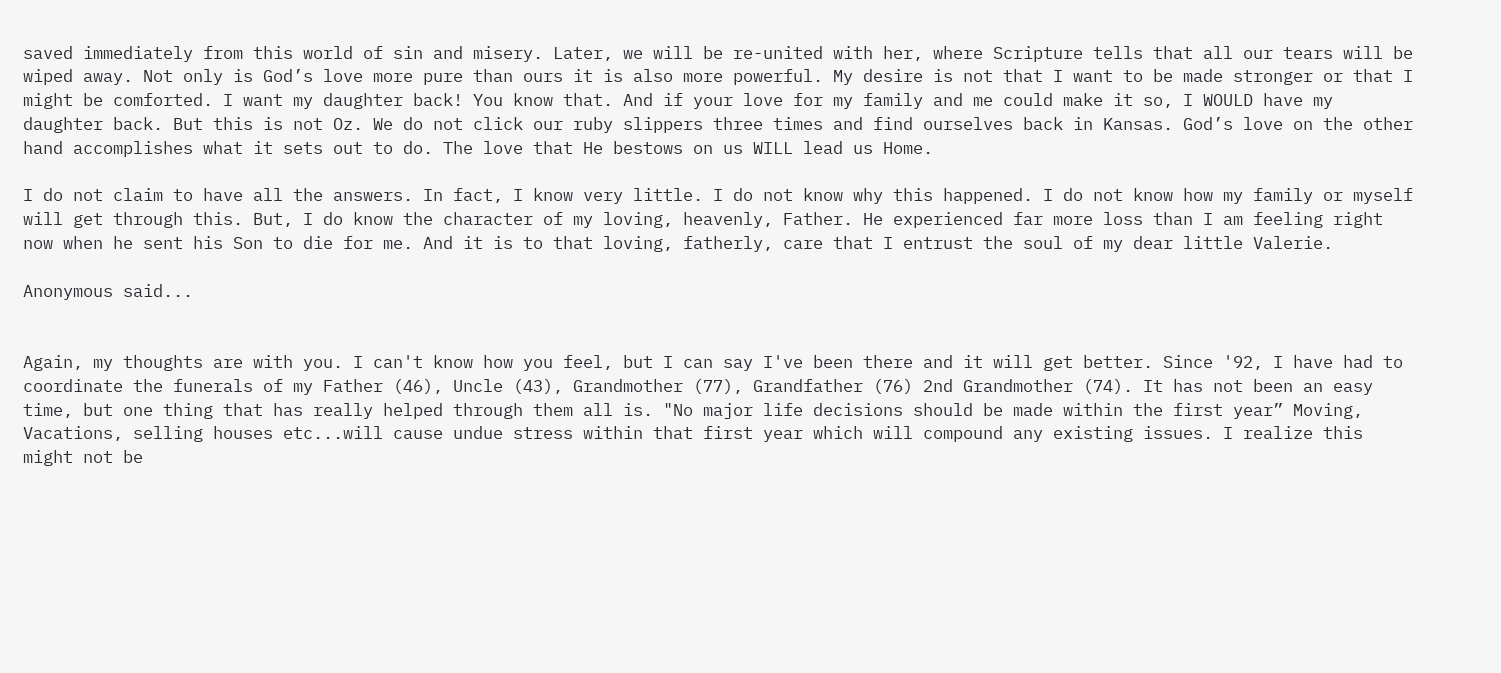saved immediately from this world of sin and misery. Later, we will be re-united with her, where Scripture tells that all our tears will be wiped away. Not only is God’s love more pure than ours it is also more powerful. My desire is not that I want to be made stronger or that I might be comforted. I want my daughter back! You know that. And if your love for my family and me could make it so, I WOULD have my daughter back. But this is not Oz. We do not click our ruby slippers three times and find ourselves back in Kansas. God’s love on the other hand accomplishes what it sets out to do. The love that He bestows on us WILL lead us Home.

I do not claim to have all the answers. In fact, I know very little. I do not know why this happened. I do not know how my family or myself will get through this. But, I do know the character of my loving, heavenly, Father. He experienced far more loss than I am feeling right now when he sent his Son to die for me. And it is to that loving, fatherly, care that I entrust the soul of my dear little Valerie.

Anonymous said...


Again, my thoughts are with you. I can't know how you feel, but I can say I've been there and it will get better. Since '92, I have had to coordinate the funerals of my Father (46), Uncle (43), Grandmother (77), Grandfather (76) 2nd Grandmother (74). It has not been an easy time, but one thing that has really helped through them all is. "No major life decisions should be made within the first year” Moving, Vacations, selling houses etc...will cause undue stress within that first year which will compound any existing issues. I realize this might not be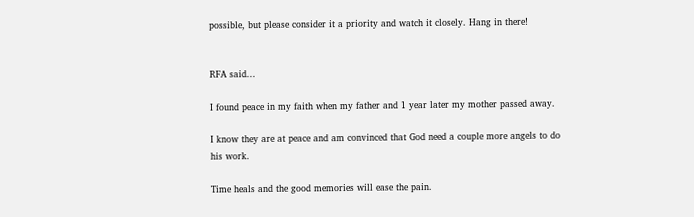possible, but please consider it a priority and watch it closely. Hang in there!


RFA said...

I found peace in my faith when my father and 1 year later my mother passed away.

I know they are at peace and am convinced that God need a couple more angels to do his work.

Time heals and the good memories will ease the pain.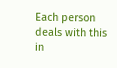Each person deals with this in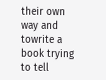their own way and towrite a book trying to tell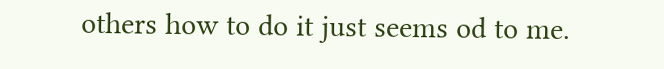others how to do it just seems od to me.